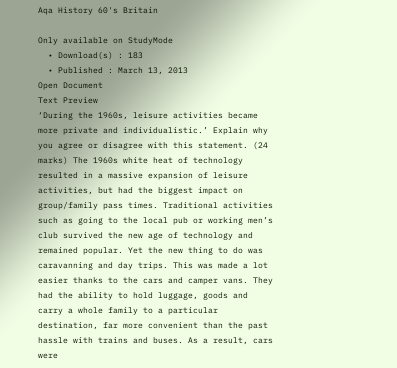Aqa History 60's Britain

Only available on StudyMode
  • Download(s) : 183
  • Published : March 13, 2013
Open Document
Text Preview
‘During the 1960s, leisure activities became more private and individualistic.’ Explain why you agree or disagree with this statement. (24 marks) The 1960s white heat of technology resulted in a massive expansion of leisure activities, but had the biggest impact on group/family pass times. Traditional activities such as going to the local pub or working men’s club survived the new age of technology and remained popular. Yet the new thing to do was caravanning and day trips. This was made a lot easier thanks to the cars and camper vans. They had the ability to hold luggage, goods and carry a whole family to a particular destination, far more convenient than the past hassle with trains and buses. As a result, cars were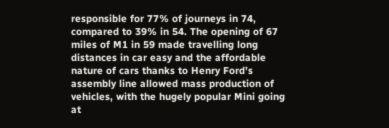responsible for 77% of journeys in 74, compared to 39% in 54. The opening of 67 miles of M1 in 59 made travelling long distances in car easy and the affordable nature of cars thanks to Henry Ford’s assembly line allowed mass production of vehicles, with the hugely popular Mini going at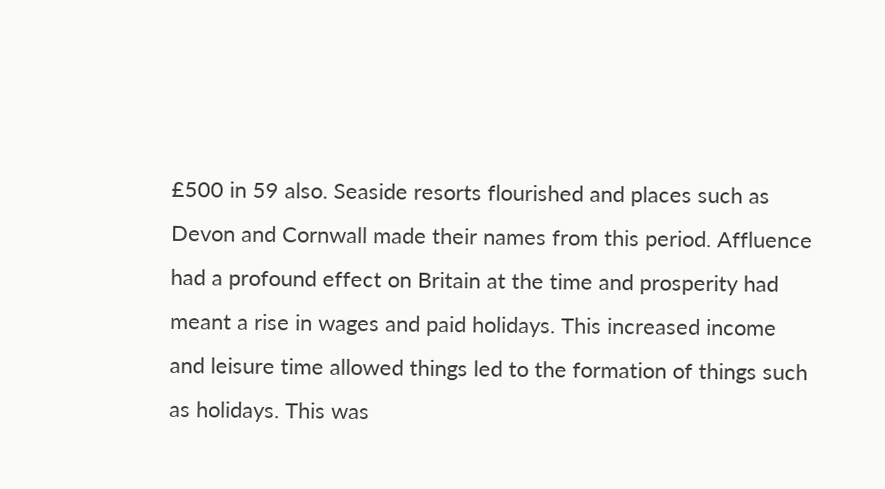£500 in 59 also. Seaside resorts flourished and places such as Devon and Cornwall made their names from this period. Affluence had a profound effect on Britain at the time and prosperity had meant a rise in wages and paid holidays. This increased income and leisure time allowed things led to the formation of things such as holidays. This was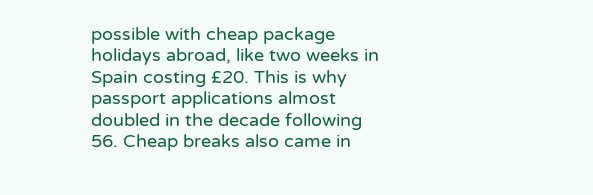possible with cheap package holidays abroad, like two weeks in Spain costing £20. This is why passport applications almost doubled in the decade following 56. Cheap breaks also came in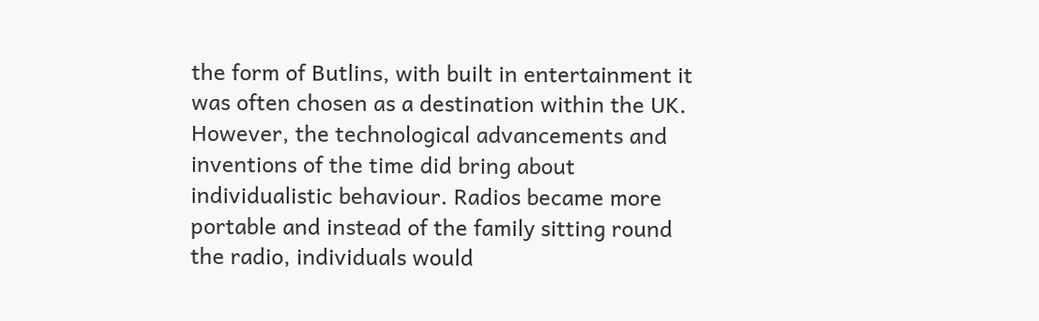the form of Butlins, with built in entertainment it was often chosen as a destination within the UK. However, the technological advancements and inventions of the time did bring about individualistic behaviour. Radios became more portable and instead of the family sitting round the radio, individuals would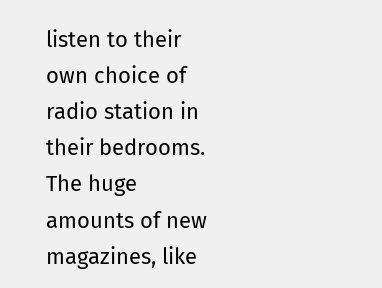listen to their own choice of radio station in their bedrooms. The huge amounts of new magazines, like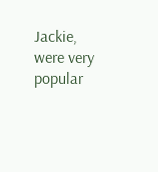Jackie, were very popular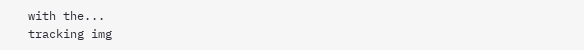with the...
tracking img